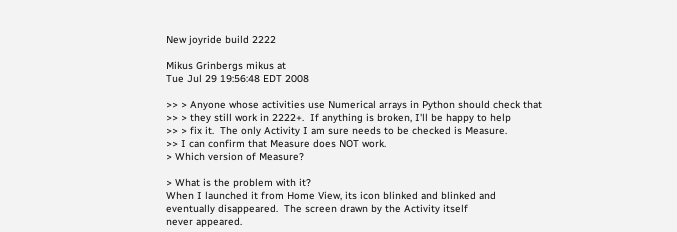New joyride build 2222

Mikus Grinbergs mikus at
Tue Jul 29 19:56:48 EDT 2008

>> > Anyone whose activities use Numerical arrays in Python should check that
>> > they still work in 2222+.  If anything is broken, I'll be happy to help
>> > fix it.  The only Activity I am sure needs to be checked is Measure.
>> I can confirm that Measure does NOT work.
> Which version of Measure?

> What is the problem with it?
When I launched it from Home View, its icon blinked and blinked and
eventually disappeared.  The screen drawn by the Activity itself
never appeared.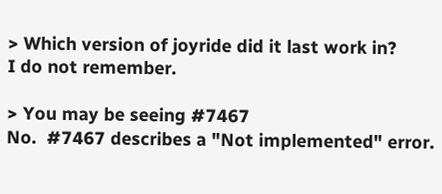> Which version of joyride did it last work in?
I do not remember.

> You may be seeing #7467
No.  #7467 describes a "Not implemented" error.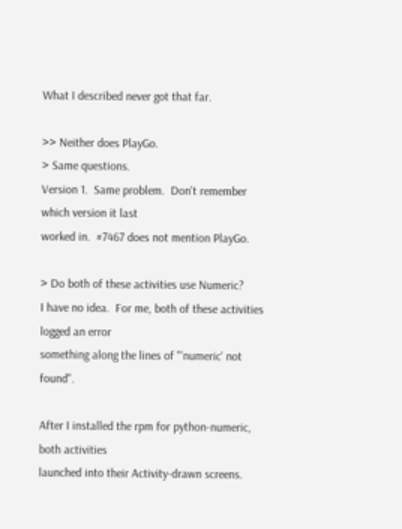What I described never got that far.

>> Neither does PlayGo.
> Same questions.
Version 1.  Same problem.  Don't remember which version it last
worked in.  #7467 does not mention PlayGo.

> Do both of these activities use Numeric?
I have no idea.  For me, both of these activities logged an error
something along the lines of "'numeric' not found".

After I installed the rpm for python-numeric, both activities
launched into their Activity-drawn screens.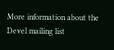More information about the Devel mailing list